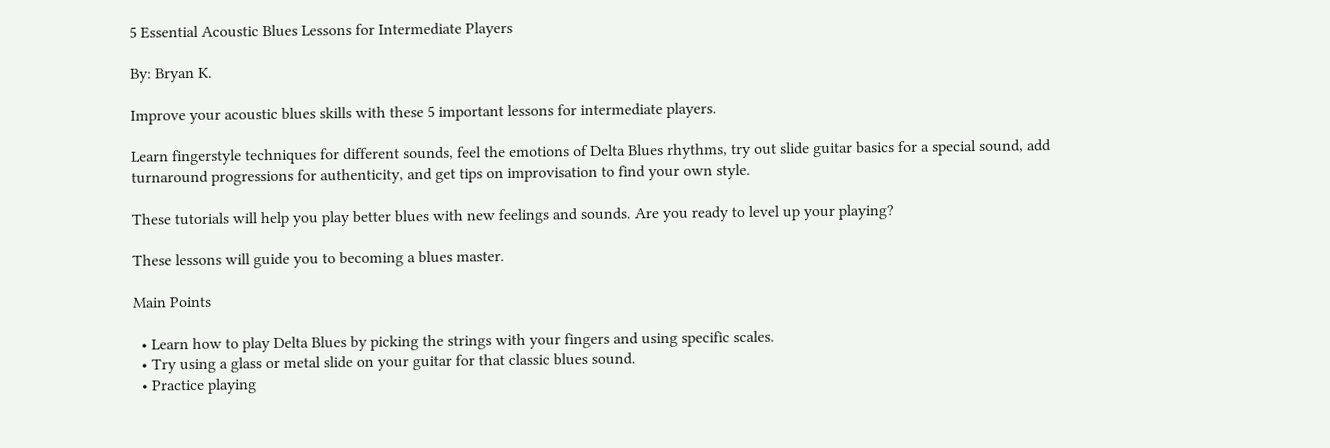5 Essential Acoustic Blues Lessons for Intermediate Players

By: Bryan K.

Improve your acoustic blues skills with these 5 important lessons for intermediate players.

Learn fingerstyle techniques for different sounds, feel the emotions of Delta Blues rhythms, try out slide guitar basics for a special sound, add turnaround progressions for authenticity, and get tips on improvisation to find your own style.

These tutorials will help you play better blues with new feelings and sounds. Are you ready to level up your playing?

These lessons will guide you to becoming a blues master.

Main Points

  • Learn how to play Delta Blues by picking the strings with your fingers and using specific scales.
  • Try using a glass or metal slide on your guitar for that classic blues sound.
  • Practice playing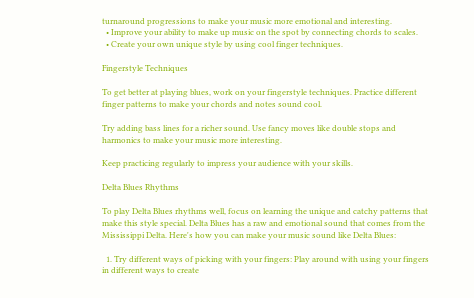turnaround progressions to make your music more emotional and interesting.
  • Improve your ability to make up music on the spot by connecting chords to scales.
  • Create your own unique style by using cool finger techniques.

Fingerstyle Techniques

To get better at playing blues, work on your fingerstyle techniques. Practice different finger patterns to make your chords and notes sound cool.

Try adding bass lines for a richer sound. Use fancy moves like double stops and harmonics to make your music more interesting.

Keep practicing regularly to impress your audience with your skills.

Delta Blues Rhythms

To play Delta Blues rhythms well, focus on learning the unique and catchy patterns that make this style special. Delta Blues has a raw and emotional sound that comes from the Mississippi Delta. Here's how you can make your music sound like Delta Blues:

  1. Try different ways of picking with your fingers: Play around with using your fingers in different ways to create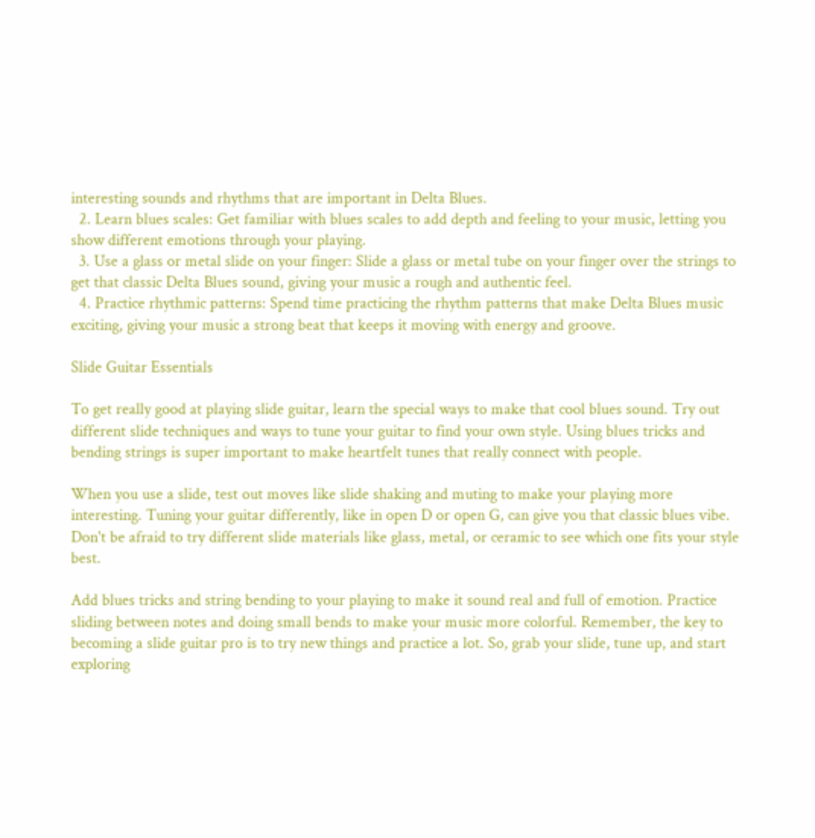interesting sounds and rhythms that are important in Delta Blues.
  2. Learn blues scales: Get familiar with blues scales to add depth and feeling to your music, letting you show different emotions through your playing.
  3. Use a glass or metal slide on your finger: Slide a glass or metal tube on your finger over the strings to get that classic Delta Blues sound, giving your music a rough and authentic feel.
  4. Practice rhythmic patterns: Spend time practicing the rhythm patterns that make Delta Blues music exciting, giving your music a strong beat that keeps it moving with energy and groove.

Slide Guitar Essentials

To get really good at playing slide guitar, learn the special ways to make that cool blues sound. Try out different slide techniques and ways to tune your guitar to find your own style. Using blues tricks and bending strings is super important to make heartfelt tunes that really connect with people.

When you use a slide, test out moves like slide shaking and muting to make your playing more interesting. Tuning your guitar differently, like in open D or open G, can give you that classic blues vibe. Don't be afraid to try different slide materials like glass, metal, or ceramic to see which one fits your style best.

Add blues tricks and string bending to your playing to make it sound real and full of emotion. Practice sliding between notes and doing small bends to make your music more colorful. Remember, the key to becoming a slide guitar pro is to try new things and practice a lot. So, grab your slide, tune up, and start exploring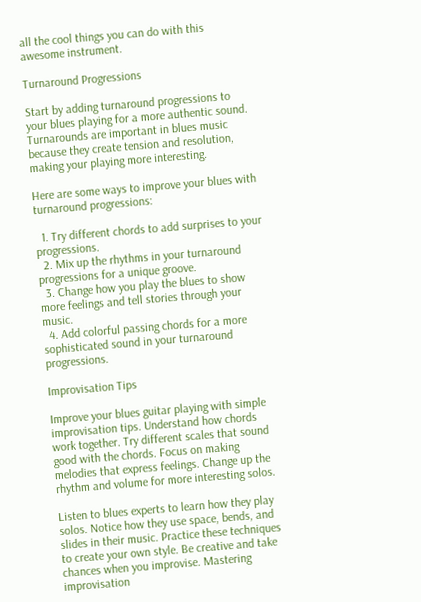all the cool things you can do with this awesome instrument.

Turnaround Progressions

Start by adding turnaround progressions to your blues playing for a more authentic sound. Turnarounds are important in blues music because they create tension and resolution, making your playing more interesting.

Here are some ways to improve your blues with turnaround progressions:

  1. Try different chords to add surprises to your progressions.
  2. Mix up the rhythms in your turnaround progressions for a unique groove.
  3. Change how you play the blues to show more feelings and tell stories through your music.
  4. Add colorful passing chords for a more sophisticated sound in your turnaround progressions.

Improvisation Tips

Improve your blues guitar playing with simple improvisation tips. Understand how chords work together. Try different scales that sound good with the chords. Focus on making melodies that express feelings. Change up the rhythm and volume for more interesting solos.

Listen to blues experts to learn how they play solos. Notice how they use space, bends, and slides in their music. Practice these techniques to create your own style. Be creative and take chances when you improvise. Mastering improvisation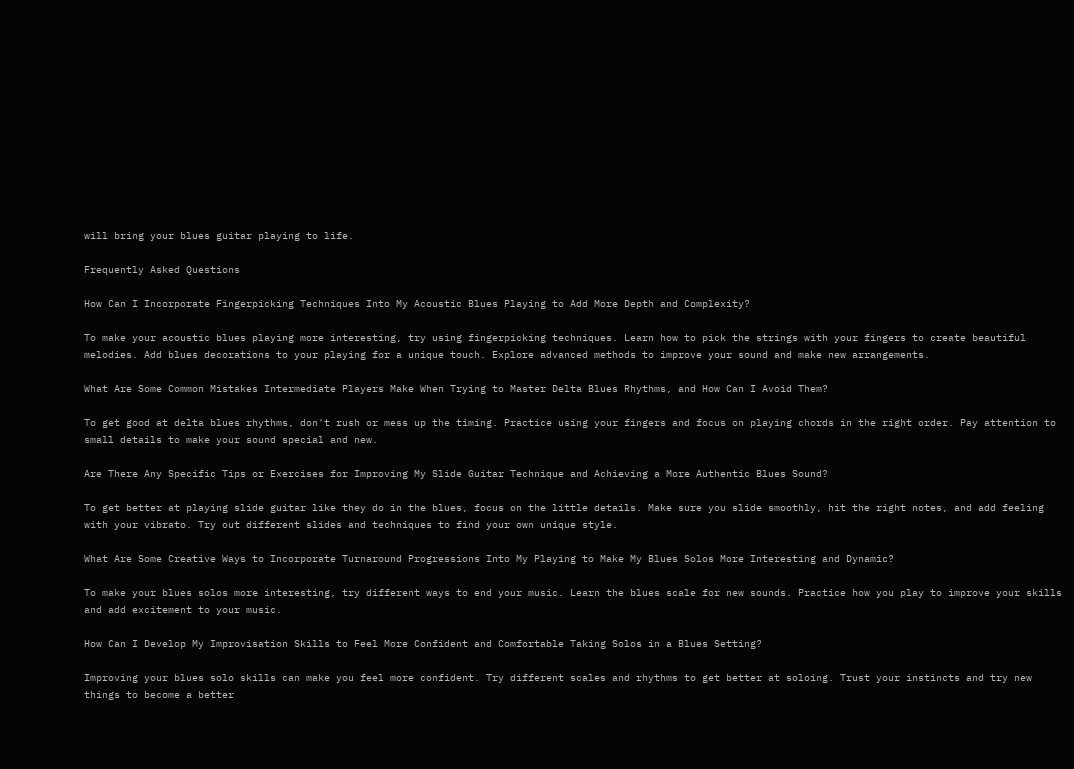will bring your blues guitar playing to life.

Frequently Asked Questions

How Can I Incorporate Fingerpicking Techniques Into My Acoustic Blues Playing to Add More Depth and Complexity?

To make your acoustic blues playing more interesting, try using fingerpicking techniques. Learn how to pick the strings with your fingers to create beautiful melodies. Add blues decorations to your playing for a unique touch. Explore advanced methods to improve your sound and make new arrangements.

What Are Some Common Mistakes Intermediate Players Make When Trying to Master Delta Blues Rhythms, and How Can I Avoid Them?

To get good at delta blues rhythms, don't rush or mess up the timing. Practice using your fingers and focus on playing chords in the right order. Pay attention to small details to make your sound special and new.

Are There Any Specific Tips or Exercises for Improving My Slide Guitar Technique and Achieving a More Authentic Blues Sound?

To get better at playing slide guitar like they do in the blues, focus on the little details. Make sure you slide smoothly, hit the right notes, and add feeling with your vibrato. Try out different slides and techniques to find your own unique style.

What Are Some Creative Ways to Incorporate Turnaround Progressions Into My Playing to Make My Blues Solos More Interesting and Dynamic?

To make your blues solos more interesting, try different ways to end your music. Learn the blues scale for new sounds. Practice how you play to improve your skills and add excitement to your music.

How Can I Develop My Improvisation Skills to Feel More Confident and Comfortable Taking Solos in a Blues Setting?

Improving your blues solo skills can make you feel more confident. Try different scales and rhythms to get better at soloing. Trust your instincts and try new things to become a better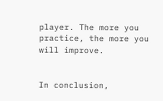player. The more you practice, the more you will improve.


In conclusion,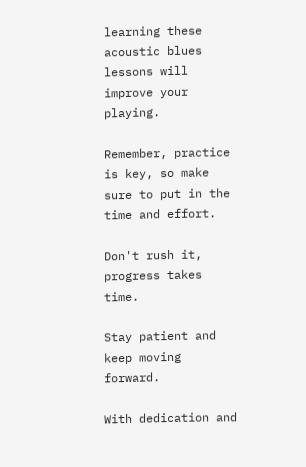learning these acoustic blues lessons will improve your playing.

Remember, practice is key, so make sure to put in the time and effort.

Don't rush it, progress takes time.

Stay patient and keep moving forward.

With dedication and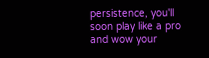persistence, you'll soon play like a pro and wow your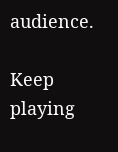audience.

Keep playing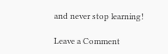and never stop learning!

Leave a Comment